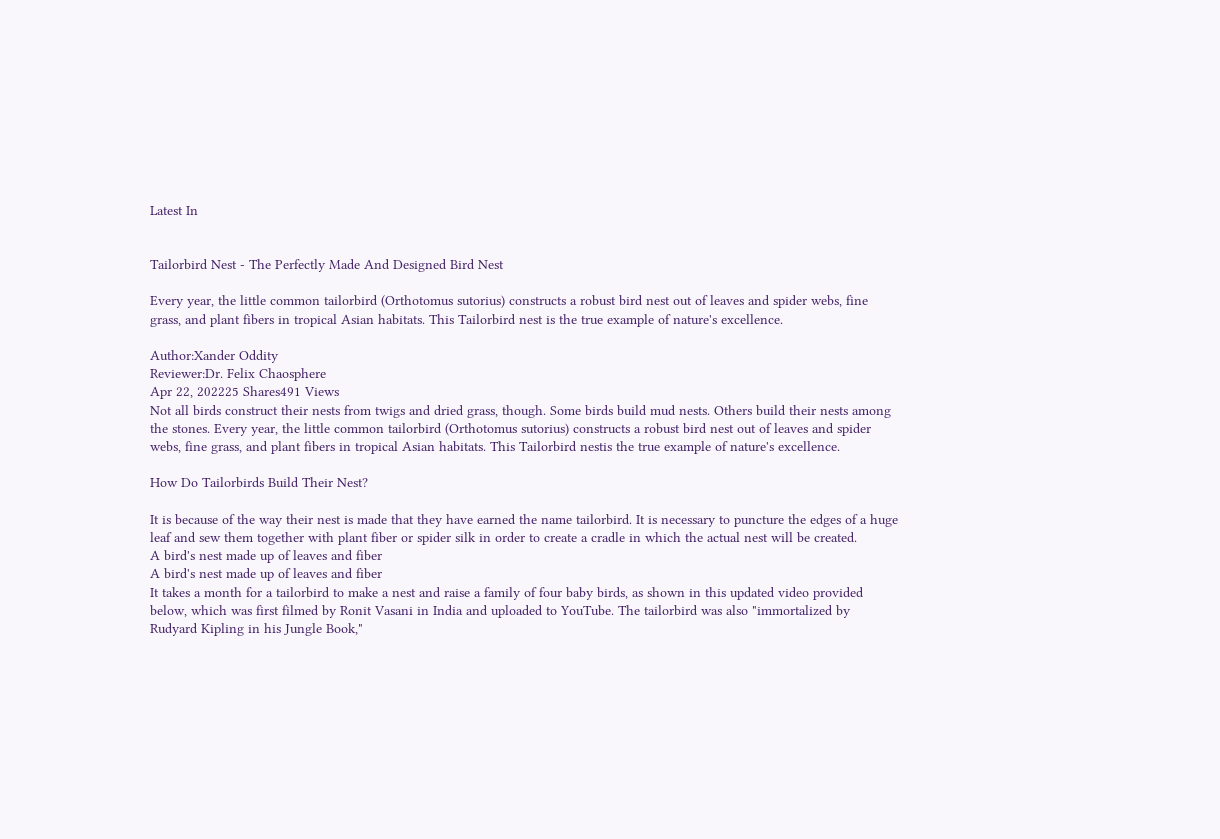Latest In


Tailorbird Nest - The Perfectly Made And Designed Bird Nest

Every year, the little common tailorbird (Orthotomus sutorius) constructs a robust bird nest out of leaves and spider webs, fine grass, and plant fibers in tropical Asian habitats. This Tailorbird nest is the true example of nature's excellence.

Author:Xander Oddity
Reviewer:Dr. Felix Chaosphere
Apr 22, 202225 Shares491 Views
Not all birds construct their nests from twigs and dried grass, though. Some birds build mud nests. Others build their nests among the stones. Every year, the little common tailorbird (Orthotomus sutorius) constructs a robust bird nest out of leaves and spider webs, fine grass, and plant fibers in tropical Asian habitats. This Tailorbird nestis the true example of nature's excellence.

How Do Tailorbirds Build Their Nest?

It is because of the way their nest is made that they have earned the name tailorbird. It is necessary to puncture the edges of a huge leaf and sew them together with plant fiber or spider silk in order to create a cradle in which the actual nest will be created.
A bird's nest made up of leaves and fiber
A bird's nest made up of leaves and fiber
It takes a month for a tailorbird to make a nest and raise a family of four baby birds, as shown in this updated video provided below, which was first filmed by Ronit Vasani in India and uploaded to YouTube. The tailorbird was also "immortalized by Rudyard Kipling in his Jungle Book,"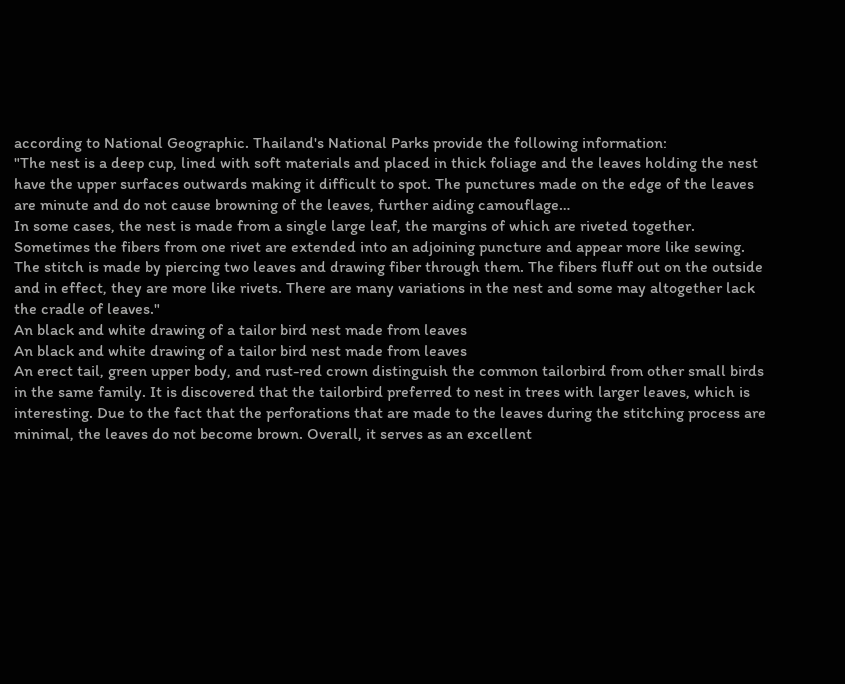according to National Geographic. Thailand's National Parks provide the following information:
"The nest is a deep cup, lined with soft materials and placed in thick foliage and the leaves holding the nest have the upper surfaces outwards making it difficult to spot. The punctures made on the edge of the leaves are minute and do not cause browning of the leaves, further aiding camouflage…
In some cases, the nest is made from a single large leaf, the margins of which are riveted together. Sometimes the fibers from one rivet are extended into an adjoining puncture and appear more like sewing. The stitch is made by piercing two leaves and drawing fiber through them. The fibers fluff out on the outside and in effect, they are more like rivets. There are many variations in the nest and some may altogether lack the cradle of leaves."
An black and white drawing of a tailor bird nest made from leaves
An black and white drawing of a tailor bird nest made from leaves
An erect tail, green upper body, and rust-red crown distinguish the common tailorbird from other small birds in the same family. It is discovered that the tailorbird preferred to nest in trees with larger leaves, which is interesting. Due to the fact that the perforations that are made to the leaves during the stitching process are minimal, the leaves do not become brown. Overall, it serves as an excellent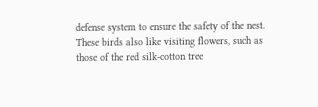defense system to ensure the safety of the nest.
These birds also like visiting flowers, such as those of the red silk-cotton tree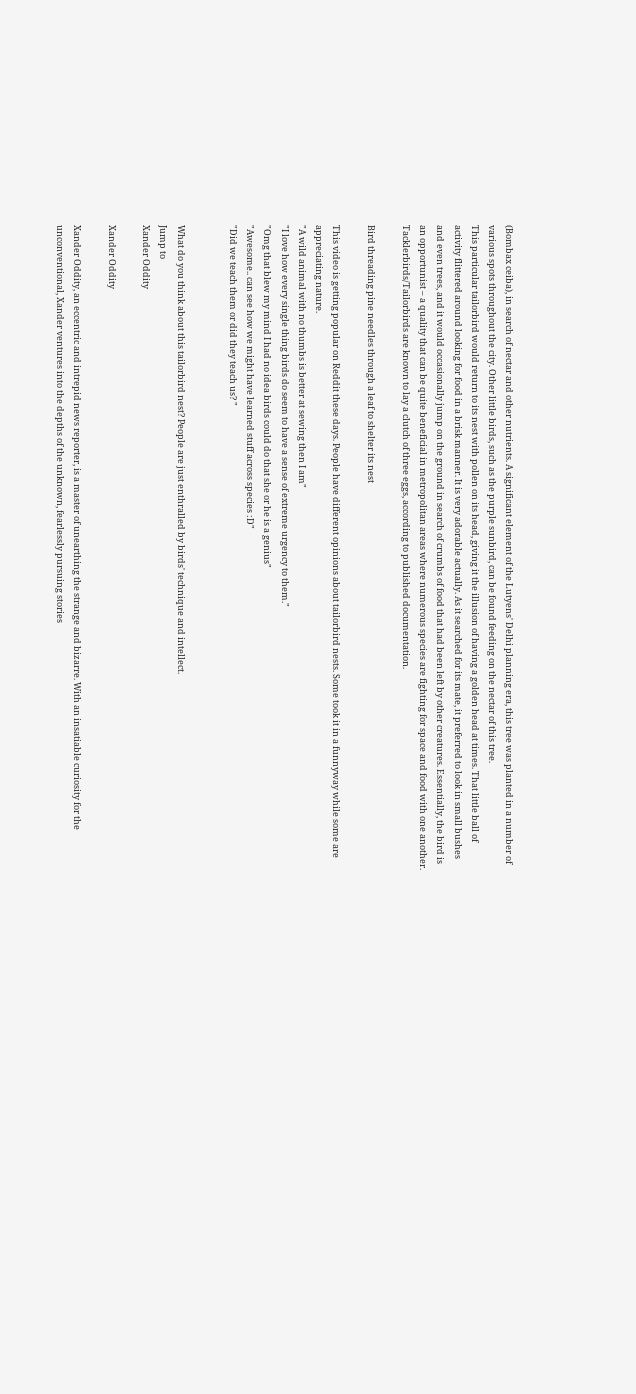(Bombax ceiba), in search of nectar and other nutrients. A significant element of the Lutyens' Delhi planning era, this tree was planted in a number of various spots throughout the city. Other little birds, such as the purple sunbird, can be found feeding on the nectar of this tree.
This particular tailorbird would return to its nest with pollen on its head, giving it the illusion of having a golden head at times. That little ball of activity flittered around looking for food in a brisk manner. It is very adorable actually. As it searched for its mate, it preferred to look in small bushes and even trees, and it would occasionally jump on the ground in search of crumbs of food that had been left by other creatures. Essentially, the bird is an opportunist – a quality that can be quite beneficial in metropolitan areas where numerous species are fighting for space and food with one another.
Tacklerbirds/Tailorbirds are known to lay a clutch of three eggs, according to published documentation.

Bird threading pine needles through a leaf to shelter its nest

This video is getting popular on Reddit these days. People have different opinions about tailorbird nests. Some took it in a funnyway while some are appreciating nature.
"A wild animal with no thumbs is better at sewing then I am"
"I love how every single thing birds do seem to have a sense of extreme urgency to them."
"Omg that blew my mind I had no idea birds could do that she or he is a genius"
"Awesome.. can see how we might have learned stuff across species :D"
"Did we teach them or did they teach us? "


What do you think about this tailorbird nest? People are just enthralled by birds' technique and intellect.
Jump to
Xander Oddity

Xander Oddity

Xander Oddity, an eccentric and intrepid news reporter, is a master of unearthing the strange and bizarre. With an insatiable curiosity for the unconventional, Xander ventures into the depths of the unknown, fearlessly pursuing stories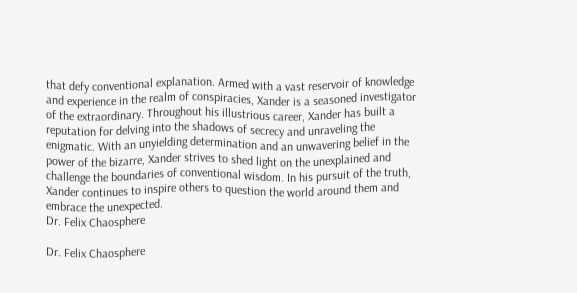that defy conventional explanation. Armed with a vast reservoir of knowledge and experience in the realm of conspiracies, Xander is a seasoned investigator of the extraordinary. Throughout his illustrious career, Xander has built a reputation for delving into the shadows of secrecy and unraveling the enigmatic. With an unyielding determination and an unwavering belief in the power of the bizarre, Xander strives to shed light on the unexplained and challenge the boundaries of conventional wisdom. In his pursuit of the truth, Xander continues to inspire others to question the world around them and embrace the unexpected.
Dr. Felix Chaosphere

Dr. Felix Chaosphere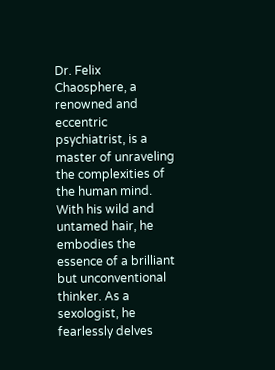Dr. Felix Chaosphere, a renowned and eccentric psychiatrist, is a master of unraveling the complexities of the human mind. With his wild and untamed hair, he embodies the essence of a brilliant but unconventional thinker. As a sexologist, he fearlessly delves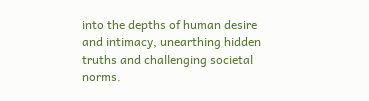into the depths of human desire and intimacy, unearthing hidden truths and challenging societal norms.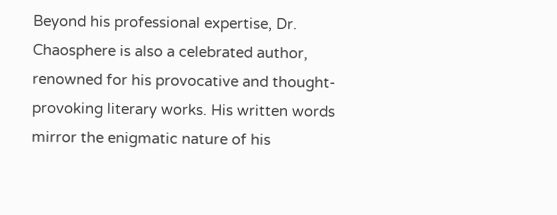Beyond his professional expertise, Dr. Chaosphere is also a celebrated author, renowned for his provocative and thought-provoking literary works. His written words mirror the enigmatic nature of his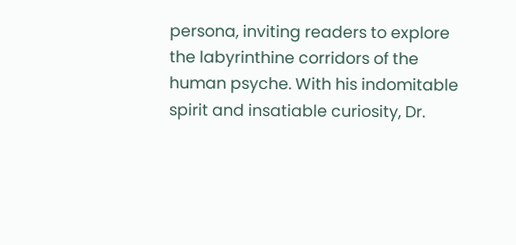persona, inviting readers to explore the labyrinthine corridors of the human psyche. With his indomitable spirit and insatiable curiosity, Dr.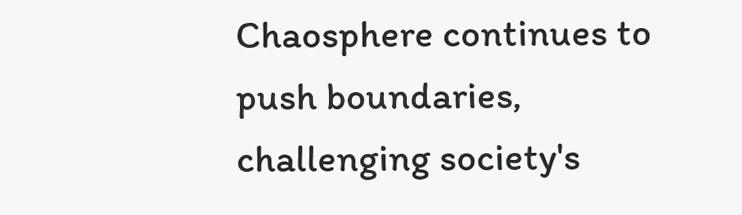Chaosphere continues to push boundaries, challenging society's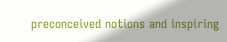preconceived notions and inspiring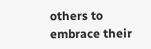others to embrace their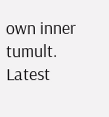own inner tumult.
Latest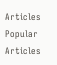Articles
Popular Articles